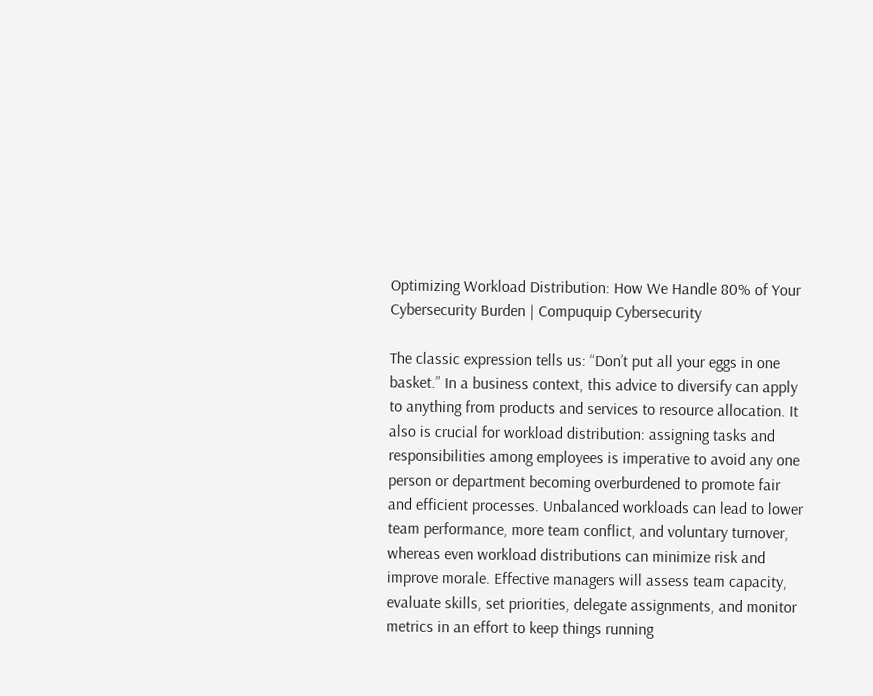Optimizing Workload Distribution: How We Handle 80% of Your Cybersecurity Burden | Compuquip Cybersecurity

The classic expression tells us: “Don’t put all your eggs in one basket.” In a business context, this advice to diversify can apply to anything from products and services to resource allocation. It also is crucial for workload distribution: assigning tasks and responsibilities among employees is imperative to avoid any one person or department becoming overburdened to promote fair and efficient processes. Unbalanced workloads can lead to lower team performance, more team conflict, and voluntary turnover, whereas even workload distributions can minimize risk and improve morale. Effective managers will assess team capacity, evaluate skills, set priorities, delegate assignments, and monitor metrics in an effort to keep things running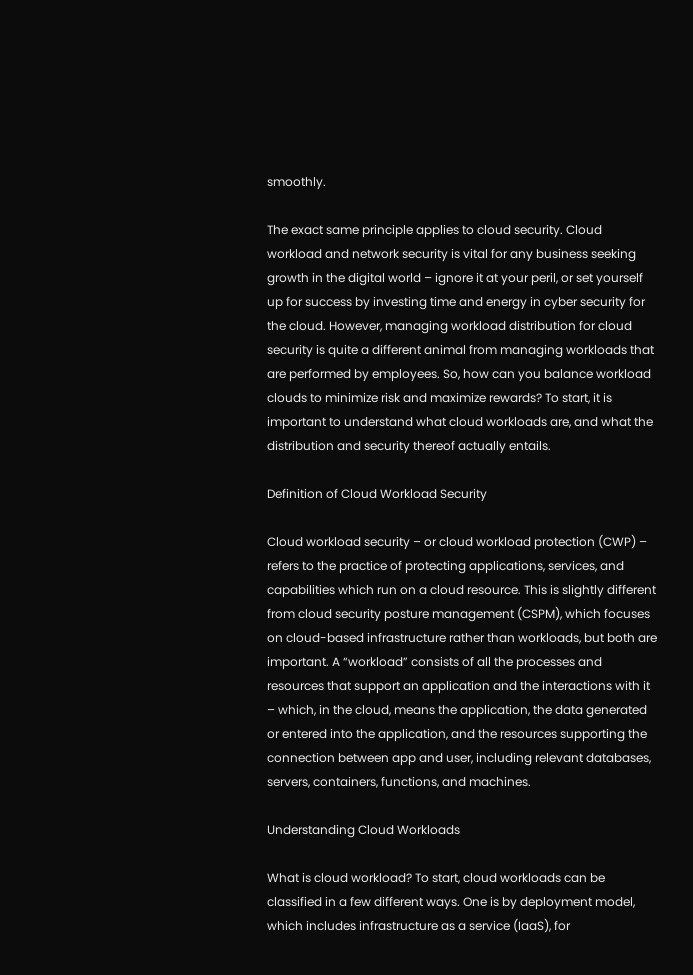smoothly.

The exact same principle applies to cloud security. Cloud workload and network security is vital for any business seeking growth in the digital world – ignore it at your peril, or set yourself up for success by investing time and energy in cyber security for the cloud. However, managing workload distribution for cloud security is quite a different animal from managing workloads that are performed by employees. So, how can you balance workload clouds to minimize risk and maximize rewards? To start, it is important to understand what cloud workloads are, and what the distribution and security thereof actually entails.

Definition of Cloud Workload Security

Cloud workload security – or cloud workload protection (CWP) – refers to the practice of protecting applications, services, and capabilities which run on a cloud resource. This is slightly different from cloud security posture management (CSPM), which focuses on cloud-based infrastructure rather than workloads, but both are important. A “workload” consists of all the processes and resources that support an application and the interactions with it – which, in the cloud, means the application, the data generated or entered into the application, and the resources supporting the connection between app and user, including relevant databases, servers, containers, functions, and machines.

Understanding Cloud Workloads

What is cloud workload? To start, cloud workloads can be classified in a few different ways. One is by deployment model, which includes infrastructure as a service (IaaS), for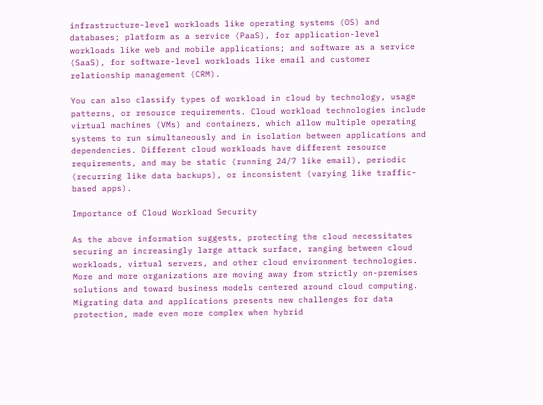infrastructure-level workloads like operating systems (OS) and databases; platform as a service (PaaS), for application-level workloads like web and mobile applications; and software as a service (SaaS), for software-level workloads like email and customer relationship management (CRM).

You can also classify types of workload in cloud by technology, usage patterns, or resource requirements. Cloud workload technologies include virtual machines (VMs) and containers, which allow multiple operating systems to run simultaneously and in isolation between applications and dependencies. Different cloud workloads have different resource requirements, and may be static (running 24/7 like email), periodic (recurring like data backups), or inconsistent (varying like traffic-based apps).

Importance of Cloud Workload Security

As the above information suggests, protecting the cloud necessitates securing an increasingly large attack surface, ranging between cloud workloads, virtual servers, and other cloud environment technologies. More and more organizations are moving away from strictly on-premises solutions and toward business models centered around cloud computing. Migrating data and applications presents new challenges for data protection, made even more complex when hybrid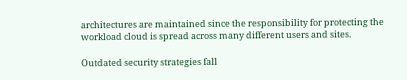architectures are maintained since the responsibility for protecting the workload cloud is spread across many different users and sites.

Outdated security strategies fall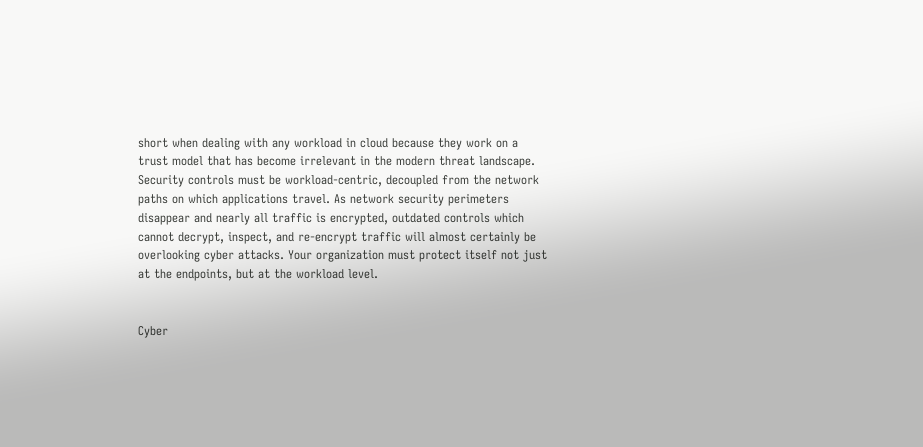short when dealing with any workload in cloud because they work on a trust model that has become irrelevant in the modern threat landscape. Security controls must be workload-centric, decoupled from the network paths on which applications travel. As network security perimeters disappear and nearly all traffic is encrypted, outdated controls which cannot decrypt, inspect, and re-encrypt traffic will almost certainly be overlooking cyber attacks. Your organization must protect itself not just at the endpoints, but at the workload level.


Cyber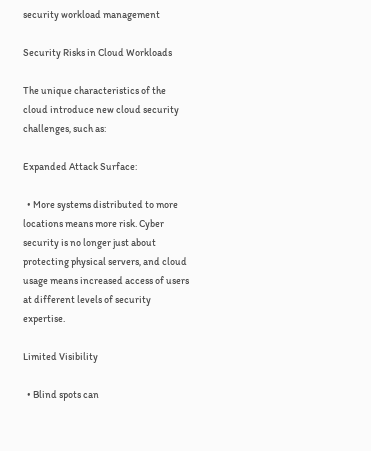security workload management

Security Risks in Cloud Workloads

The unique characteristics of the cloud introduce new cloud security challenges, such as:

Expanded Attack Surface:

  • More systems distributed to more locations means more risk. Cyber security is no longer just about protecting physical servers, and cloud usage means increased access of users at different levels of security expertise.

Limited Visibility

  • Blind spots can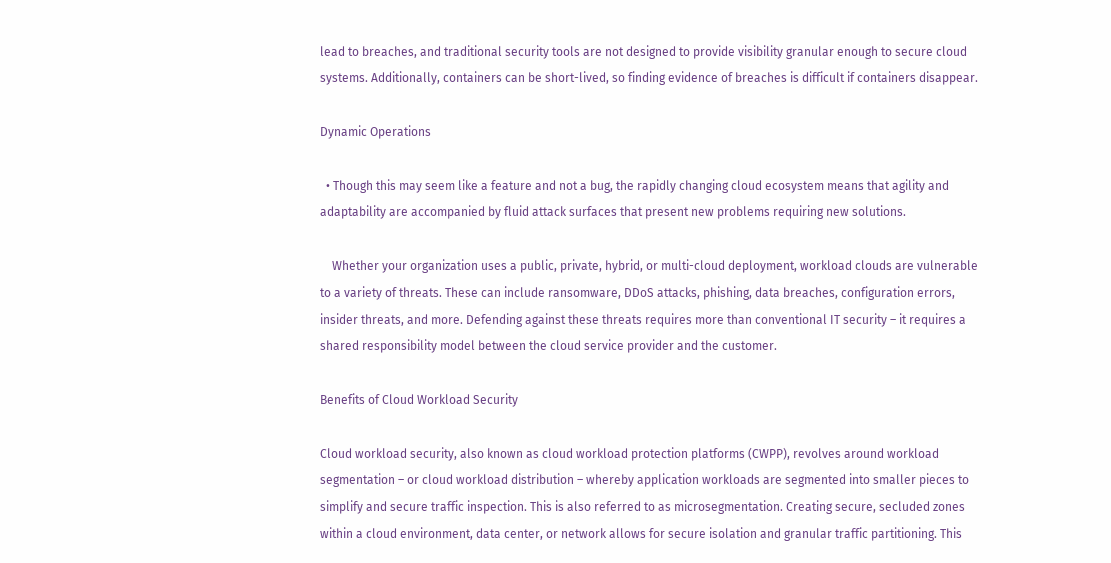lead to breaches, and traditional security tools are not designed to provide visibility granular enough to secure cloud systems. Additionally, containers can be short-lived, so finding evidence of breaches is difficult if containers disappear.

Dynamic Operations

  • Though this may seem like a feature and not a bug, the rapidly changing cloud ecosystem means that agility and adaptability are accompanied by fluid attack surfaces that present new problems requiring new solutions.

    Whether your organization uses a public, private, hybrid, or multi-cloud deployment, workload clouds are vulnerable to a variety of threats. These can include ransomware, DDoS attacks, phishing, data breaches, configuration errors, insider threats, and more. Defending against these threats requires more than conventional IT security – it requires a shared responsibility model between the cloud service provider and the customer.

Benefits of Cloud Workload Security

Cloud workload security, also known as cloud workload protection platforms (CWPP), revolves around workload segmentation – or cloud workload distribution – whereby application workloads are segmented into smaller pieces to simplify and secure traffic inspection. This is also referred to as microsegmentation. Creating secure, secluded zones within a cloud environment, data center, or network allows for secure isolation and granular traffic partitioning. This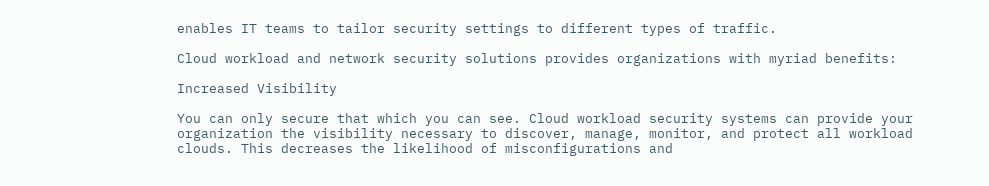enables IT teams to tailor security settings to different types of traffic.

Cloud workload and network security solutions provides organizations with myriad benefits:

Increased Visibility

You can only secure that which you can see. Cloud workload security systems can provide your organization the visibility necessary to discover, manage, monitor, and protect all workload clouds. This decreases the likelihood of misconfigurations and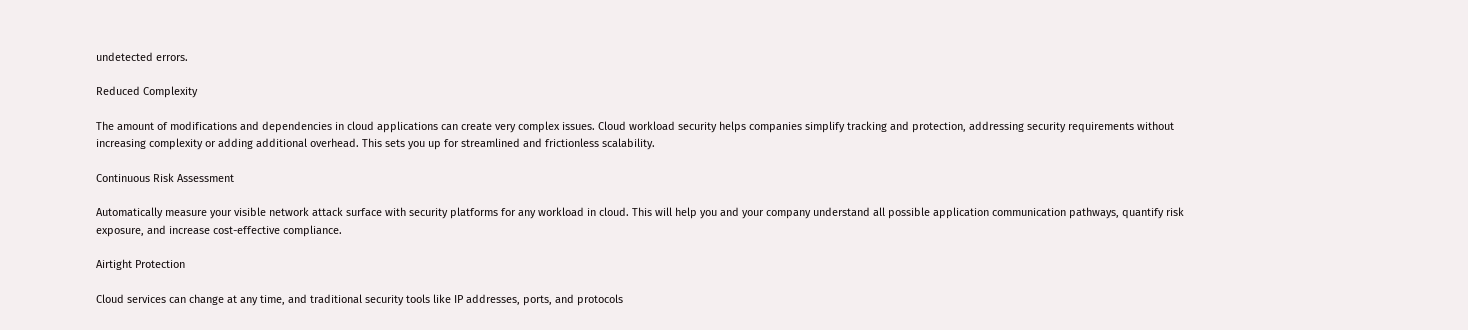undetected errors.

Reduced Complexity

The amount of modifications and dependencies in cloud applications can create very complex issues. Cloud workload security helps companies simplify tracking and protection, addressing security requirements without increasing complexity or adding additional overhead. This sets you up for streamlined and frictionless scalability.

Continuous Risk Assessment

Automatically measure your visible network attack surface with security platforms for any workload in cloud. This will help you and your company understand all possible application communication pathways, quantify risk exposure, and increase cost-effective compliance.

Airtight Protection

Cloud services can change at any time, and traditional security tools like IP addresses, ports, and protocols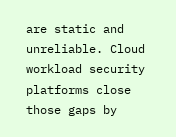are static and unreliable. Cloud workload security platforms close those gaps by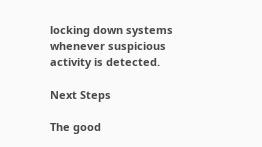locking down systems whenever suspicious activity is detected.

Next Steps

The good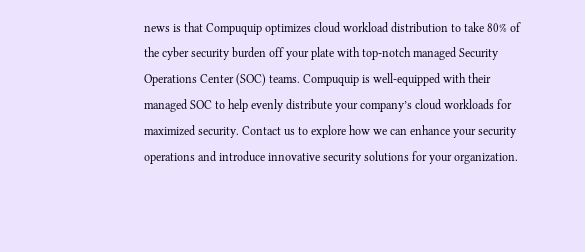news is that Compuquip optimizes cloud workload distribution to take 80% of the cyber security burden off your plate with top-notch managed Security Operations Center (SOC) teams. Compuquip is well-equipped with their managed SOC to help evenly distribute your company’s cloud workloads for maximized security. Contact us to explore how we can enhance your security operations and introduce innovative security solutions for your organization.